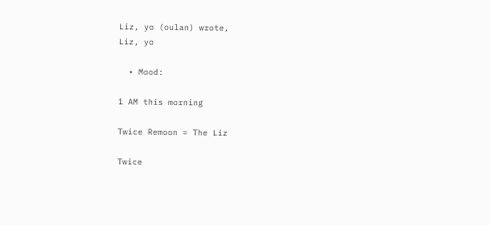Liz, yo (oulan) wrote,
Liz, yo

  • Mood:

1 AM this morning

Twice Remoon = The Liz

Twice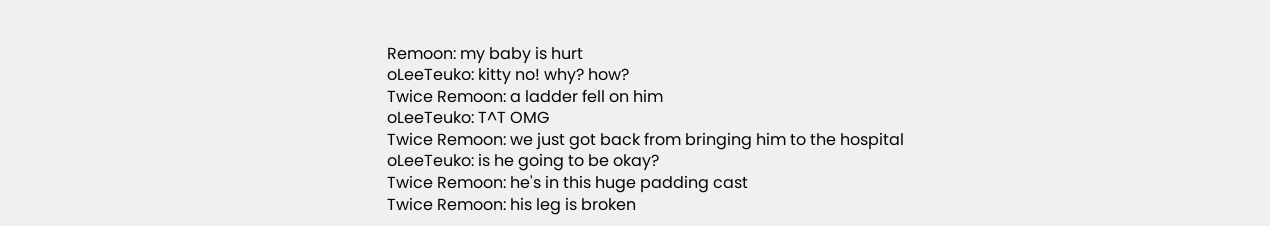Remoon: my baby is hurt
oLeeTeuko: kitty no! why? how?
Twice Remoon: a ladder fell on him
oLeeTeuko: T^T OMG
Twice Remoon: we just got back from bringing him to the hospital
oLeeTeuko: is he going to be okay?
Twice Remoon: he's in this huge padding cast
Twice Remoon: his leg is broken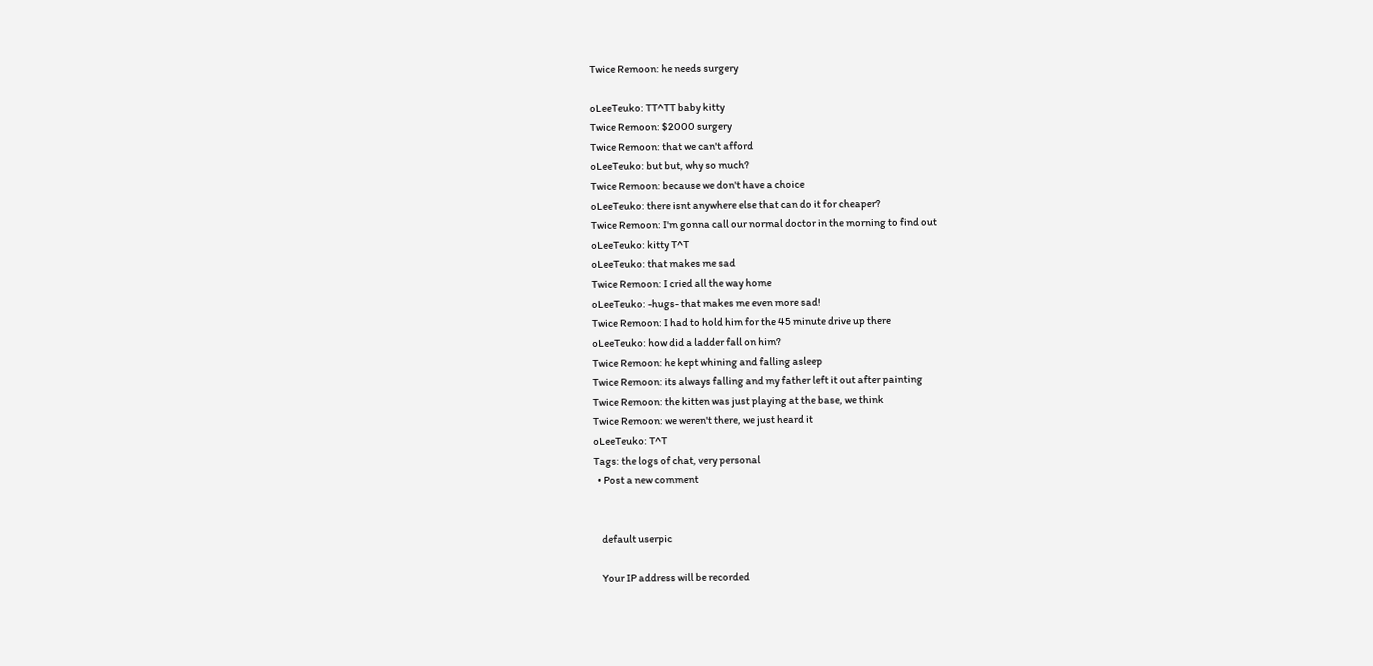Twice Remoon: he needs surgery

oLeeTeuko: TT^TT baby kitty
Twice Remoon: $2000 surgery
Twice Remoon: that we can't afford
oLeeTeuko: but but, why so much?
Twice Remoon: because we don't have a choice
oLeeTeuko: there isnt anywhere else that can do it for cheaper?
Twice Remoon: I'm gonna call our normal doctor in the morning to find out
oLeeTeuko: kitty T^T
oLeeTeuko: that makes me sad
Twice Remoon: I cried all the way home
oLeeTeuko: -hugs- that makes me even more sad!
Twice Remoon: I had to hold him for the 45 minute drive up there
oLeeTeuko: how did a ladder fall on him?
Twice Remoon: he kept whining and falling asleep
Twice Remoon: its always falling and my father left it out after painting
Twice Remoon: the kitten was just playing at the base, we think
Twice Remoon: we weren't there, we just heard it
oLeeTeuko: T^T
Tags: the logs of chat, very personal
  • Post a new comment


    default userpic

    Your IP address will be recorded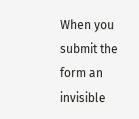When you submit the form an invisible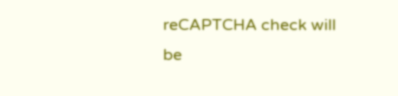reCAPTCHA check will be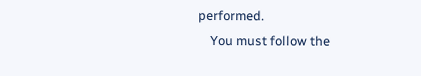performed.
    You must follow the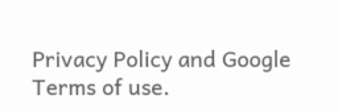Privacy Policy and Google Terms of use.